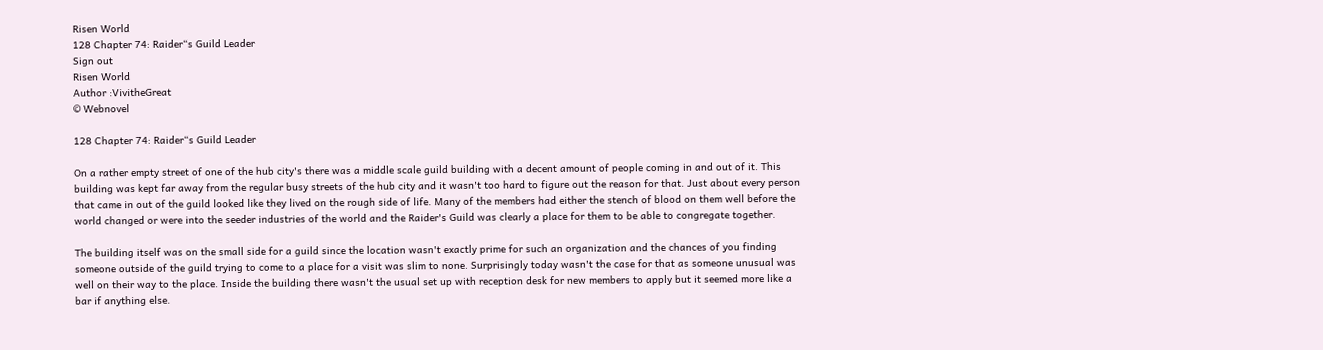Risen World
128 Chapter 74: Raider“s Guild Leader
Sign out
Risen World
Author :VivitheGreat
© Webnovel

128 Chapter 74: Raider“s Guild Leader

On a rather empty street of one of the hub city's there was a middle scale guild building with a decent amount of people coming in and out of it. This building was kept far away from the regular busy streets of the hub city and it wasn't too hard to figure out the reason for that. Just about every person that came in out of the guild looked like they lived on the rough side of life. Many of the members had either the stench of blood on them well before the world changed or were into the seeder industries of the world and the Raider's Guild was clearly a place for them to be able to congregate together.

The building itself was on the small side for a guild since the location wasn't exactly prime for such an organization and the chances of you finding someone outside of the guild trying to come to a place for a visit was slim to none. Surprisingly today wasn't the case for that as someone unusual was well on their way to the place. Inside the building there wasn't the usual set up with reception desk for new members to apply but it seemed more like a bar if anything else.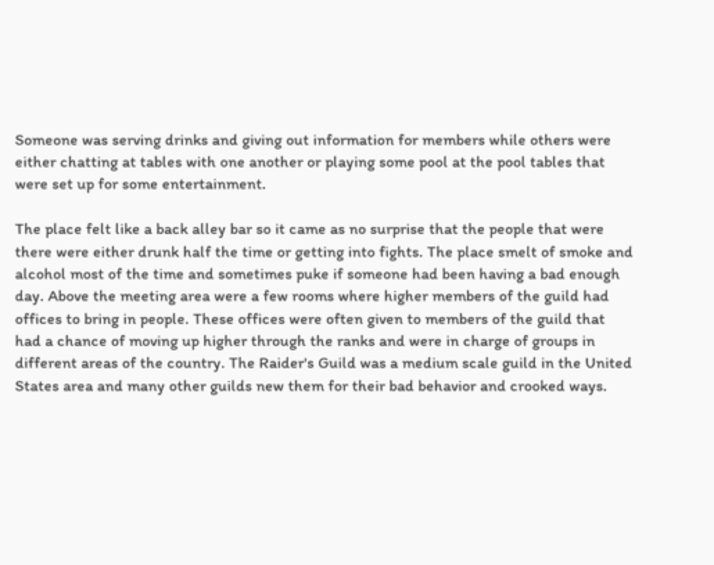Someone was serving drinks and giving out information for members while others were either chatting at tables with one another or playing some pool at the pool tables that were set up for some entertainment.

The place felt like a back alley bar so it came as no surprise that the people that were there were either drunk half the time or getting into fights. The place smelt of smoke and alcohol most of the time and sometimes puke if someone had been having a bad enough day. Above the meeting area were a few rooms where higher members of the guild had offices to bring in people. These offices were often given to members of the guild that had a chance of moving up higher through the ranks and were in charge of groups in different areas of the country. The Raider's Guild was a medium scale guild in the United States area and many other guilds new them for their bad behavior and crooked ways.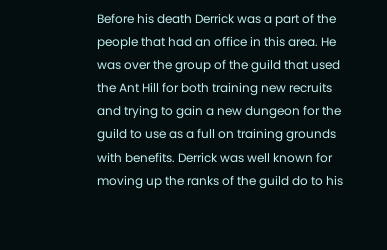Before his death Derrick was a part of the people that had an office in this area. He was over the group of the guild that used the Ant Hill for both training new recruits and trying to gain a new dungeon for the guild to use as a full on training grounds with benefits. Derrick was well known for moving up the ranks of the guild do to his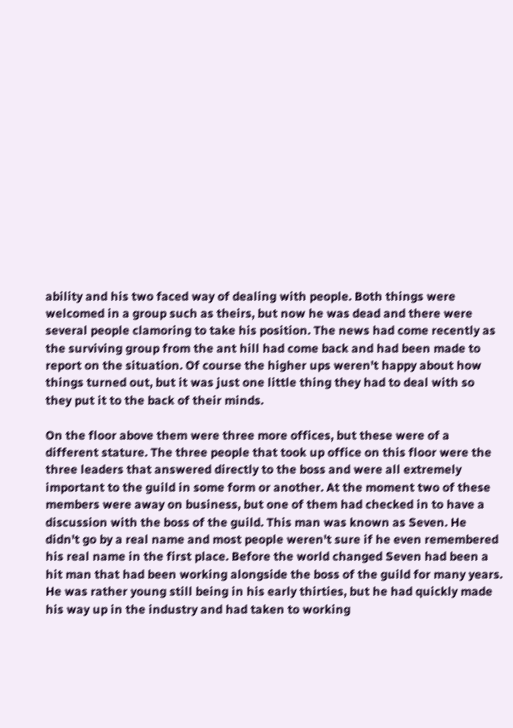ability and his two faced way of dealing with people. Both things were welcomed in a group such as theirs, but now he was dead and there were several people clamoring to take his position. The news had come recently as the surviving group from the ant hill had come back and had been made to report on the situation. Of course the higher ups weren't happy about how things turned out, but it was just one little thing they had to deal with so they put it to the back of their minds.

On the floor above them were three more offices, but these were of a different stature. The three people that took up office on this floor were the three leaders that answered directly to the boss and were all extremely important to the guild in some form or another. At the moment two of these members were away on business, but one of them had checked in to have a discussion with the boss of the guild. This man was known as Seven. He didn't go by a real name and most people weren't sure if he even remembered his real name in the first place. Before the world changed Seven had been a hit man that had been working alongside the boss of the guild for many years. He was rather young still being in his early thirties, but he had quickly made his way up in the industry and had taken to working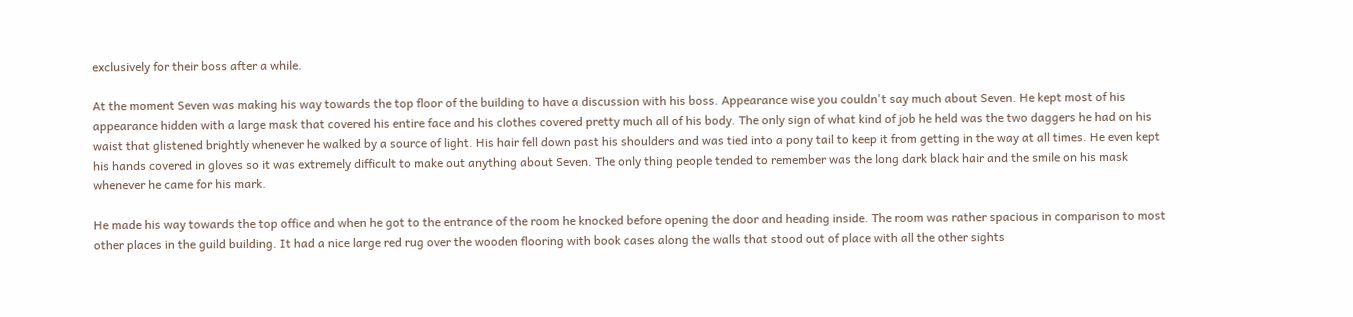exclusively for their boss after a while.

At the moment Seven was making his way towards the top floor of the building to have a discussion with his boss. Appearance wise you couldn't say much about Seven. He kept most of his appearance hidden with a large mask that covered his entire face and his clothes covered pretty much all of his body. The only sign of what kind of job he held was the two daggers he had on his waist that glistened brightly whenever he walked by a source of light. His hair fell down past his shoulders and was tied into a pony tail to keep it from getting in the way at all times. He even kept his hands covered in gloves so it was extremely difficult to make out anything about Seven. The only thing people tended to remember was the long dark black hair and the smile on his mask whenever he came for his mark.

He made his way towards the top office and when he got to the entrance of the room he knocked before opening the door and heading inside. The room was rather spacious in comparison to most other places in the guild building. It had a nice large red rug over the wooden flooring with book cases along the walls that stood out of place with all the other sights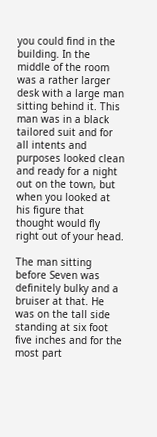you could find in the building. In the middle of the room was a rather larger desk with a large man sitting behind it. This man was in a black tailored suit and for all intents and purposes looked clean and ready for a night out on the town, but when you looked at his figure that thought would fly right out of your head.

The man sitting before Seven was definitely bulky and a bruiser at that. He was on the tall side standing at six foot five inches and for the most part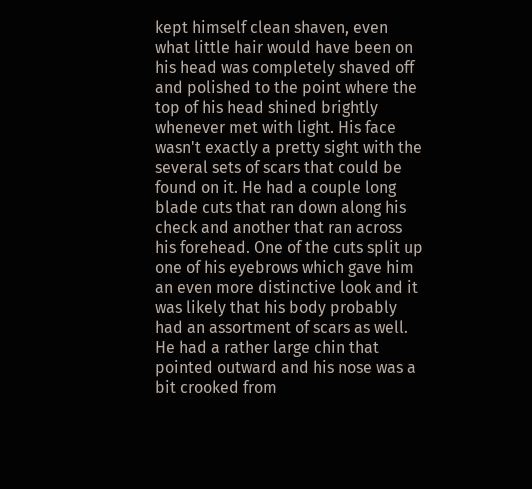kept himself clean shaven, even what little hair would have been on his head was completely shaved off and polished to the point where the top of his head shined brightly whenever met with light. His face wasn't exactly a pretty sight with the several sets of scars that could be found on it. He had a couple long blade cuts that ran down along his check and another that ran across his forehead. One of the cuts split up one of his eyebrows which gave him an even more distinctive look and it was likely that his body probably had an assortment of scars as well. He had a rather large chin that pointed outward and his nose was a bit crooked from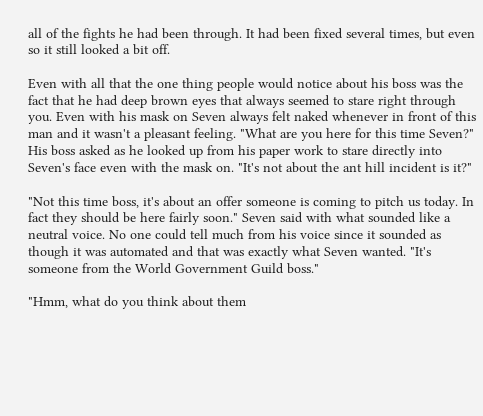all of the fights he had been through. It had been fixed several times, but even so it still looked a bit off.

Even with all that the one thing people would notice about his boss was the fact that he had deep brown eyes that always seemed to stare right through you. Even with his mask on Seven always felt naked whenever in front of this man and it wasn't a pleasant feeling. "What are you here for this time Seven?" His boss asked as he looked up from his paper work to stare directly into Seven's face even with the mask on. "It's not about the ant hill incident is it?"

"Not this time boss, it's about an offer someone is coming to pitch us today. In fact they should be here fairly soon." Seven said with what sounded like a neutral voice. No one could tell much from his voice since it sounded as though it was automated and that was exactly what Seven wanted. "It's someone from the World Government Guild boss."

"Hmm, what do you think about them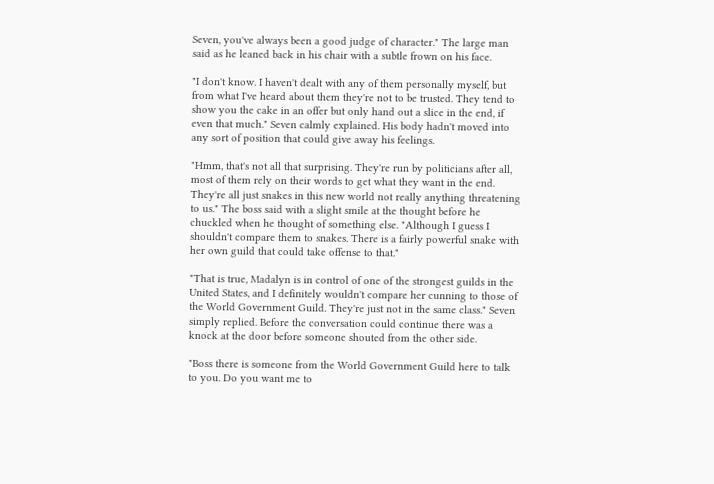Seven, you've always been a good judge of character." The large man said as he leaned back in his chair with a subtle frown on his face.

"I don't know. I haven't dealt with any of them personally myself, but from what I've heard about them they're not to be trusted. They tend to show you the cake in an offer but only hand out a slice in the end, if even that much." Seven calmly explained. His body hadn't moved into any sort of position that could give away his feelings.

"Hmm, that's not all that surprising. They're run by politicians after all, most of them rely on their words to get what they want in the end. They're all just snakes in this new world not really anything threatening to us." The boss said with a slight smile at the thought before he chuckled when he thought of something else. "Although I guess I shouldn't compare them to snakes. There is a fairly powerful snake with her own guild that could take offense to that."

"That is true, Madalyn is in control of one of the strongest guilds in the United States, and I definitely wouldn't compare her cunning to those of the World Government Guild. They're just not in the same class." Seven simply replied. Before the conversation could continue there was a knock at the door before someone shouted from the other side.

"Boss there is someone from the World Government Guild here to talk to you. Do you want me to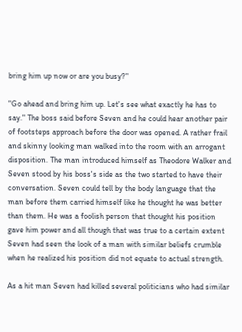bring him up now or are you busy?"

"Go ahead and bring him up. Let's see what exactly he has to say." The boss said before Seven and he could hear another pair of footsteps approach before the door was opened. A rather frail and skinny looking man walked into the room with an arrogant disposition. The man introduced himself as Theodore Walker and Seven stood by his boss's side as the two started to have their conversation. Seven could tell by the body language that the man before them carried himself like he thought he was better than them. He was a foolish person that thought his position gave him power and all though that was true to a certain extent Seven had seen the look of a man with similar beliefs crumble when he realized his position did not equate to actual strength.

As a hit man Seven had killed several politicians who had similar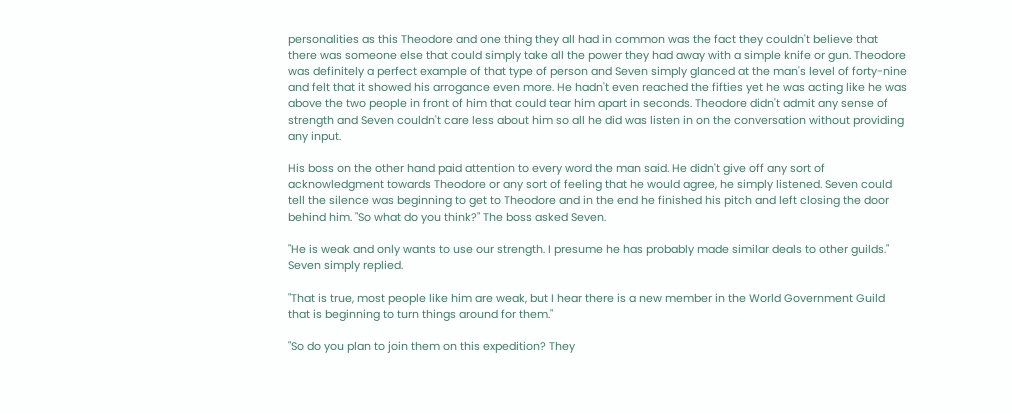personalities as this Theodore and one thing they all had in common was the fact they couldn't believe that there was someone else that could simply take all the power they had away with a simple knife or gun. Theodore was definitely a perfect example of that type of person and Seven simply glanced at the man's level of forty-nine and felt that it showed his arrogance even more. He hadn't even reached the fifties yet he was acting like he was above the two people in front of him that could tear him apart in seconds. Theodore didn't admit any sense of strength and Seven couldn't care less about him so all he did was listen in on the conversation without providing any input.

His boss on the other hand paid attention to every word the man said. He didn't give off any sort of acknowledgment towards Theodore or any sort of feeling that he would agree, he simply listened. Seven could tell the silence was beginning to get to Theodore and in the end he finished his pitch and left closing the door behind him. "So what do you think?" The boss asked Seven.

"He is weak and only wants to use our strength. I presume he has probably made similar deals to other guilds." Seven simply replied.

"That is true, most people like him are weak, but I hear there is a new member in the World Government Guild that is beginning to turn things around for them."

"So do you plan to join them on this expedition? They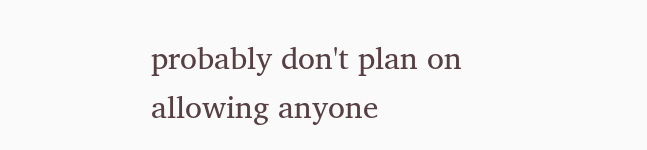probably don't plan on allowing anyone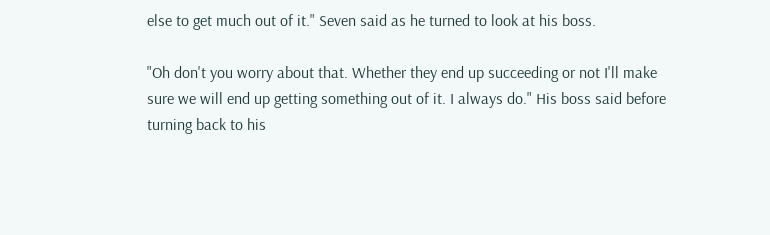else to get much out of it." Seven said as he turned to look at his boss.

"Oh don't you worry about that. Whether they end up succeeding or not I'll make sure we will end up getting something out of it. I always do." His boss said before turning back to his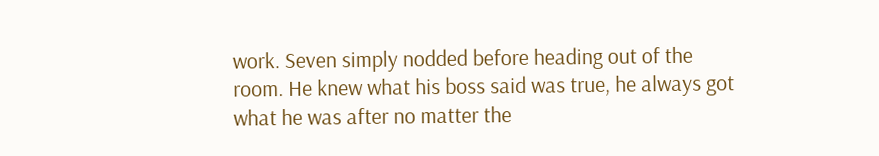work. Seven simply nodded before heading out of the room. He knew what his boss said was true, he always got what he was after no matter the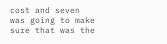cost and seven was going to make sure that was the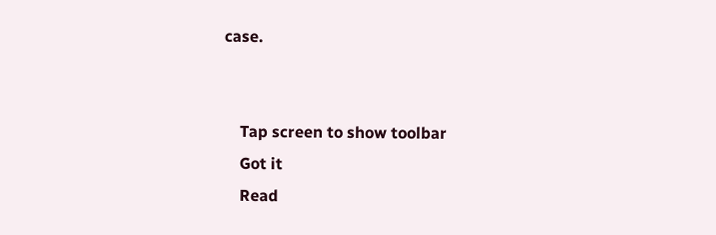case.


    Tap screen to show toolbar
    Got it
    Read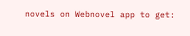novels on Webnovel app to get: